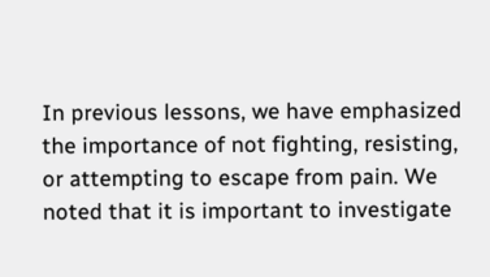In previous lessons, we have emphasized the importance of not fighting, resisting, or attempting to escape from pain. We noted that it is important to investigate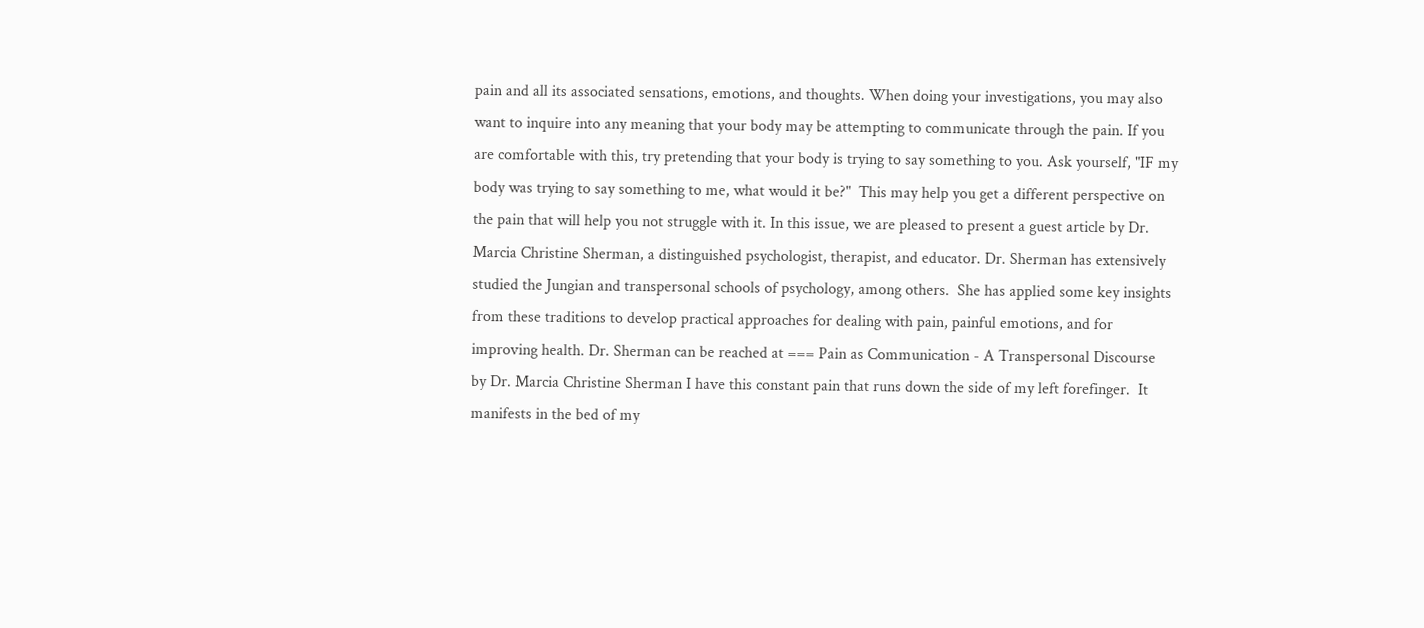pain and all its associated sensations, emotions, and thoughts. When doing your investigations, you may also want to inquire into any meaning that your body may be attempting to communicate through the pain. If you are comfortable with this, try pretending that your body is trying to say something to you. Ask yourself, "IF my body was trying to say something to me, what would it be?"  This may help you get a different perspective on the pain that will help you not struggle with it. In this issue, we are pleased to present a guest article by Dr. Marcia Christine Sherman, a distinguished psychologist, therapist, and educator. Dr. Sherman has extensively studied the Jungian and transpersonal schools of psychology, among others.  She has applied some key insights from these traditions to develop practical approaches for dealing with pain, painful emotions, and for improving health. Dr. Sherman can be reached at === Pain as Communication - A Transpersonal Discourse    by Dr. Marcia Christine Sherman I have this constant pain that runs down the side of my left forefinger.  It manifests in the bed of my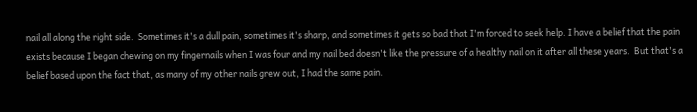nail all along the right side.  Sometimes it's a dull pain, sometimes it's sharp, and sometimes it gets so bad that I'm forced to seek help. I have a belief that the pain exists because I began chewing on my fingernails when I was four and my nail bed doesn't like the pressure of a healthy nail on it after all these years.  But that's a belief based upon the fact that, as many of my other nails grew out, I had the same pain.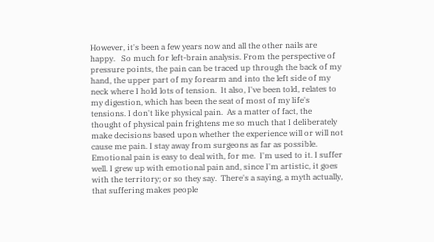However, it's been a few years now and all the other nails are happy.   So much for left-brain analysis. From the perspective of pressure points, the pain can be traced up through the back of my hand, the upper part of my forearm and into the left side of my neck where I hold lots of tension.  It also, I've been told, relates to my digestion, which has been the seat of most of my life's tensions. I don't like physical pain.  As a matter of fact, the thought of physical pain frightens me so much that I deliberately make decisions based upon whether the experience will or will not cause me pain. I stay away from surgeons as far as possible. Emotional pain is easy to deal with, for me.  I'm used to it. I suffer well. I grew up with emotional pain and, since I'm artistic, it goes with the territory; or so they say.  There's a saying, a myth actually, that suffering makes people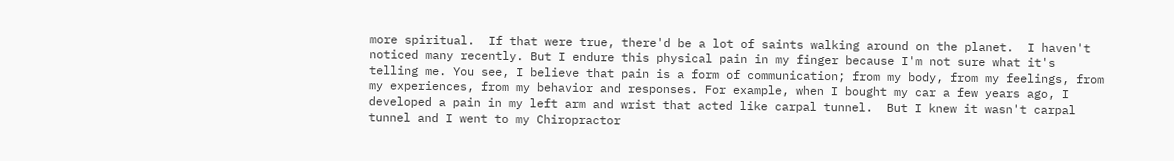more spiritual.  If that were true, there'd be a lot of saints walking around on the planet.  I haven't noticed many recently. But I endure this physical pain in my finger because I'm not sure what it's telling me. You see, I believe that pain is a form of communication; from my body, from my feelings, from my experiences, from my behavior and responses. For example, when I bought my car a few years ago, I developed a pain in my left arm and wrist that acted like carpal tunnel.  But I knew it wasn't carpal tunnel and I went to my Chiropractor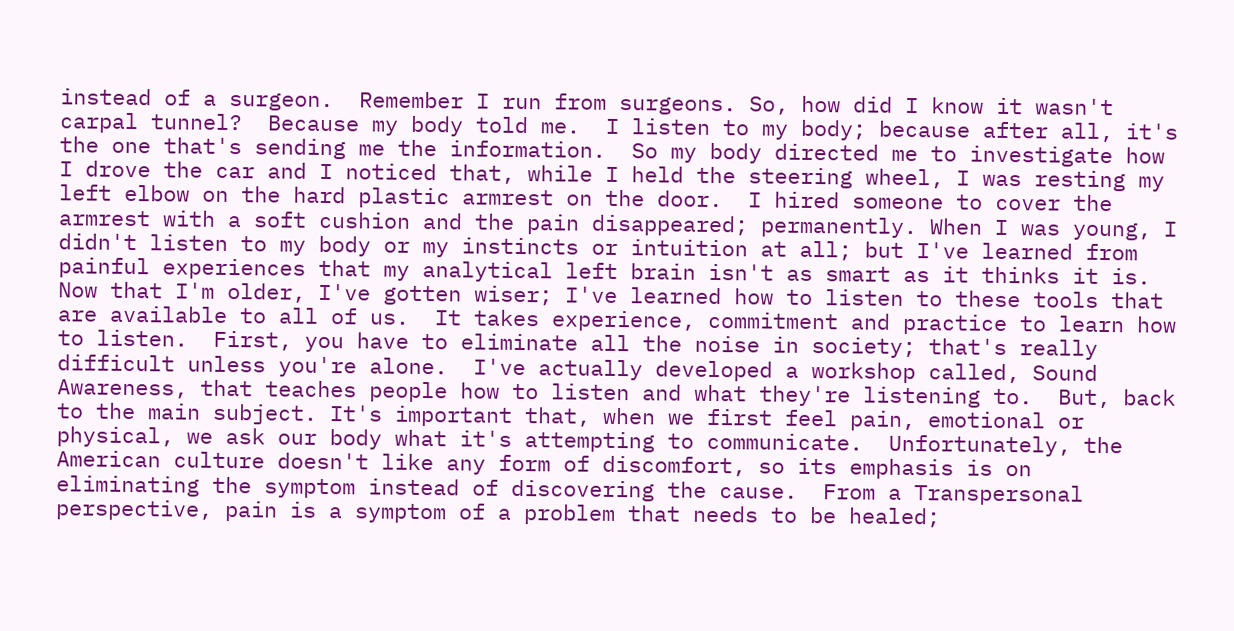instead of a surgeon.  Remember I run from surgeons. So, how did I know it wasn't carpal tunnel?  Because my body told me.  I listen to my body; because after all, it's the one that's sending me the information.  So my body directed me to investigate how I drove the car and I noticed that, while I held the steering wheel, I was resting my left elbow on the hard plastic armrest on the door.  I hired someone to cover the armrest with a soft cushion and the pain disappeared; permanently. When I was young, I didn't listen to my body or my instincts or intuition at all; but I've learned from painful experiences that my analytical left brain isn't as smart as it thinks it is.  Now that I'm older, I've gotten wiser; I've learned how to listen to these tools that are available to all of us.  It takes experience, commitment and practice to learn how to listen.  First, you have to eliminate all the noise in society; that's really difficult unless you're alone.  I've actually developed a workshop called, Sound Awareness, that teaches people how to listen and what they're listening to.  But, back to the main subject. It's important that, when we first feel pain, emotional or physical, we ask our body what it's attempting to communicate.  Unfortunately, the American culture doesn't like any form of discomfort, so its emphasis is on eliminating the symptom instead of discovering the cause.  From a Transpersonal perspective, pain is a symptom of a problem that needs to be healed;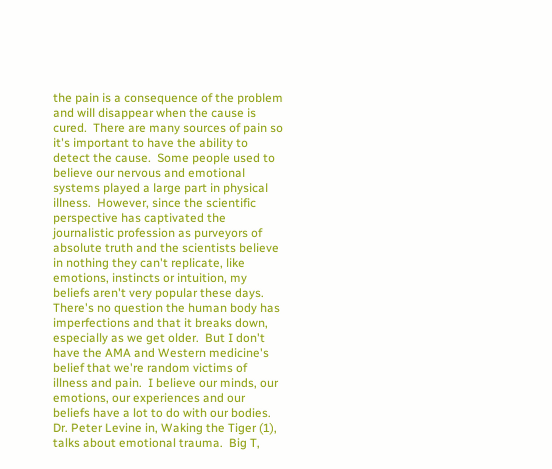the pain is a consequence of the problem and will disappear when the cause is cured.  There are many sources of pain so it's important to have the ability to detect the cause.  Some people used to believe our nervous and emotional systems played a large part in physical illness.  However, since the scientific perspective has captivated the journalistic profession as purveyors of absolute truth and the scientists believe in nothing they can't replicate, like emotions, instincts or intuition, my beliefs aren't very popular these days.   There's no question the human body has imperfections and that it breaks down, especially as we get older.  But I don't have the AMA and Western medicine's belief that we're random victims of illness and pain.  I believe our minds, our emotions, our experiences and our beliefs have a lot to do with our bodies. Dr. Peter Levine in, Waking the Tiger (1), talks about emotional trauma.  Big T,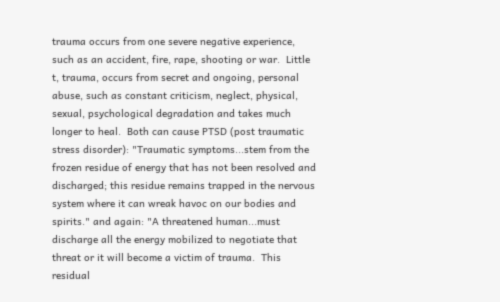trauma occurs from one severe negative experience, such as an accident, fire, rape, shooting or war.  Little t, trauma, occurs from secret and ongoing, personal abuse, such as constant criticism, neglect, physical, sexual, psychological degradation and takes much longer to heal.  Both can cause PTSD (post traumatic stress disorder): "Traumatic symptoms...stem from the frozen residue of energy that has not been resolved and discharged; this residue remains trapped in the nervous system where it can wreak havoc on our bodies and spirits." and again: "A threatened human...must discharge all the energy mobilized to negotiate that threat or it will become a victim of trauma.  This residual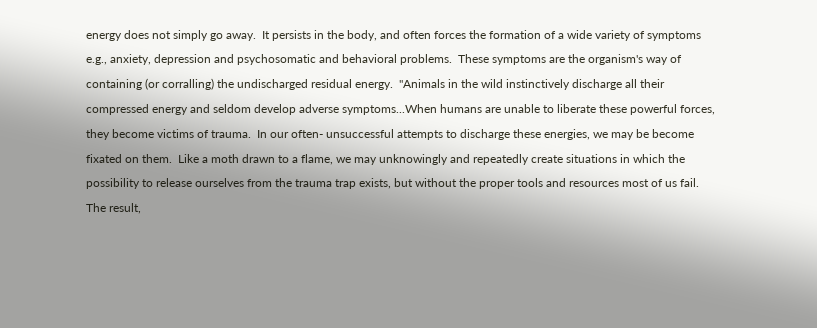energy does not simply go away.  It persists in the body, and often forces the formation of a wide variety of symptoms e.g., anxiety, depression and psychosomatic and behavioral problems.  These symptoms are the organism's way of containing (or corralling) the undischarged residual energy.  "Animals in the wild instinctively discharge all their compressed energy and seldom develop adverse symptoms...When humans are unable to liberate these powerful forces, they become victims of trauma.  In our often- unsuccessful attempts to discharge these energies, we may be become fixated on them.  Like a moth drawn to a flame, we may unknowingly and repeatedly create situations in which the possibility to release ourselves from the trauma trap exists, but without the proper tools and resources most of us fail.  The result,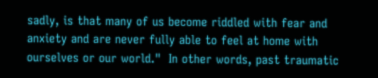sadly, is that many of us become riddled with fear and anxiety and are never fully able to feel at home with ourselves or our world."  In other words, past traumatic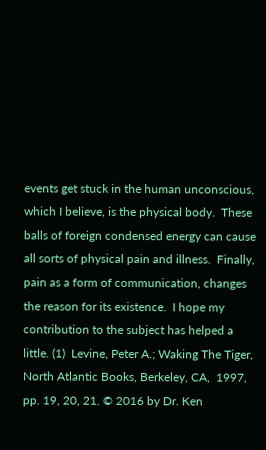events get stuck in the human unconscious, which I believe, is the physical body.  These balls of foreign condensed energy can cause all sorts of physical pain and illness.  Finally, pain as a form of communication, changes the reason for its existence.  I hope my contribution to the subject has helped a little. (1)  Levine, Peter A.; Waking The Tiger, North Atlantic Books, Berkeley, CA,  1997,  pp. 19, 20, 21. © 2016 by Dr. Ken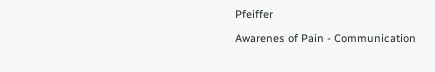Pfeiffer

Awarenes of Pain - Communication